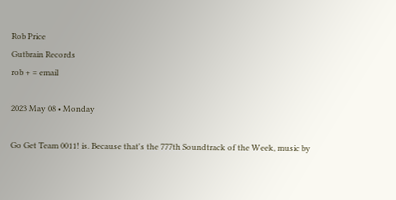Rob Price
Gutbrain Records
rob + = email

2023 May 08 • Monday

Go Get Team 0011! is. Because that's the 777th Soundtrack of the Week, music by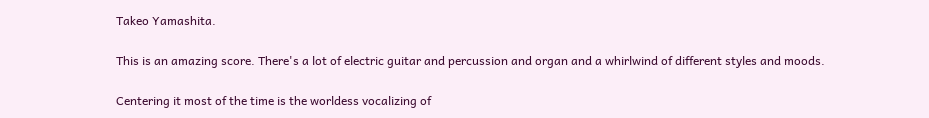Takeo Yamashita.

This is an amazing score. There's a lot of electric guitar and percussion and organ and a whirlwind of different styles and moods.

Centering it most of the time is the worldess vocalizing of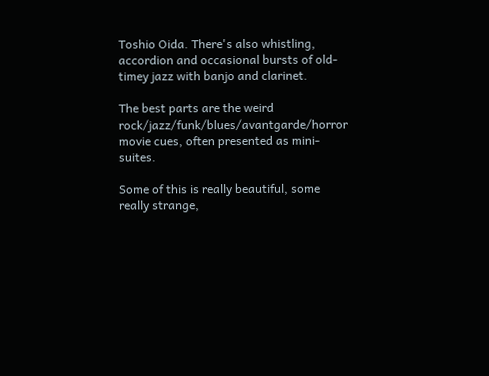Toshio Oida. There's also whistling, accordion and occasional bursts of old-timey jazz with banjo and clarinet.

The best parts are the weird rock/jazz/funk/blues/avantgarde/horror movie cues, often presented as mini-suites.

Some of this is really beautiful, some really strange,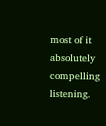most of it absolutely compelling listening.